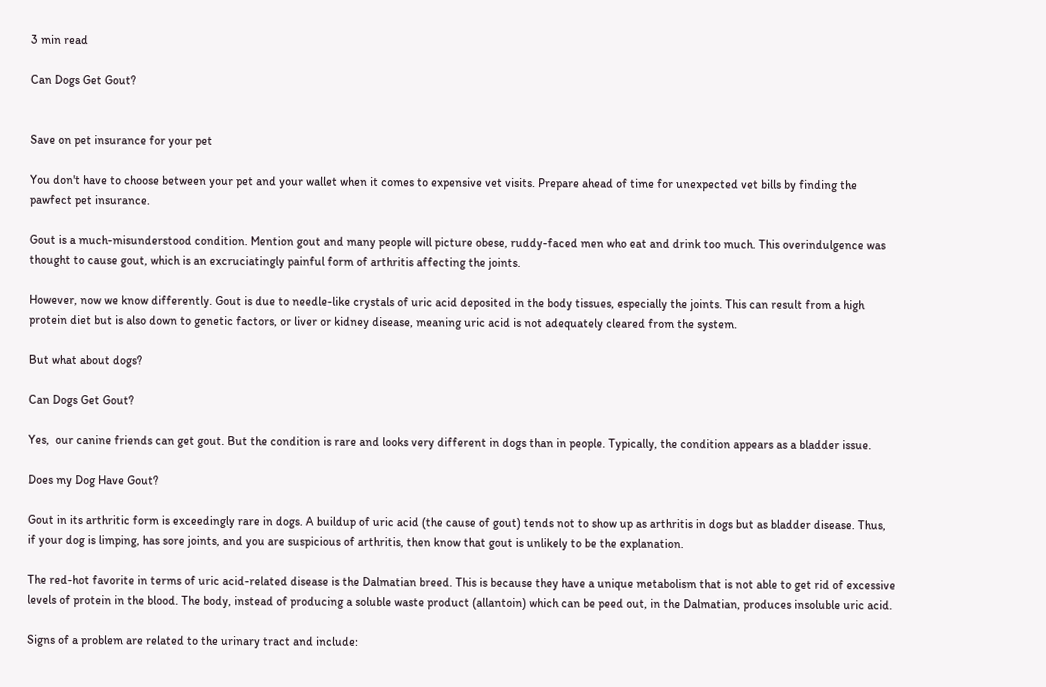3 min read

Can Dogs Get Gout?


Save on pet insurance for your pet

You don't have to choose between your pet and your wallet when it comes to expensive vet visits. Prepare ahead of time for unexpected vet bills by finding the pawfect pet insurance.

Gout is a much-misunderstood condition. Mention gout and many people will picture obese, ruddy-faced men who eat and drink too much. This overindulgence was thought to cause gout, which is an excruciatingly painful form of arthritis affecting the joints.

However, now we know differently. Gout is due to needle-like crystals of uric acid deposited in the body tissues, especially the joints. This can result from a high protein diet but is also down to genetic factors, or liver or kidney disease, meaning uric acid is not adequately cleared from the system.

But what about dogs?

Can Dogs Get Gout?

Yes,  our canine friends can get gout. But the condition is rare and looks very different in dogs than in people. Typically, the condition appears as a bladder issue.

Does my Dog Have Gout?

Gout in its arthritic form is exceedingly rare in dogs. A buildup of uric acid (the cause of gout) tends not to show up as arthritis in dogs but as bladder disease. Thus, if your dog is limping, has sore joints, and you are suspicious of arthritis, then know that gout is unlikely to be the explanation.

The red-hot favorite in terms of uric acid-related disease is the Dalmatian breed. This is because they have a unique metabolism that is not able to get rid of excessive levels of protein in the blood. The body, instead of producing a soluble waste product (allantoin) which can be peed out, in the Dalmatian, produces insoluble uric acid.

Signs of a problem are related to the urinary tract and include: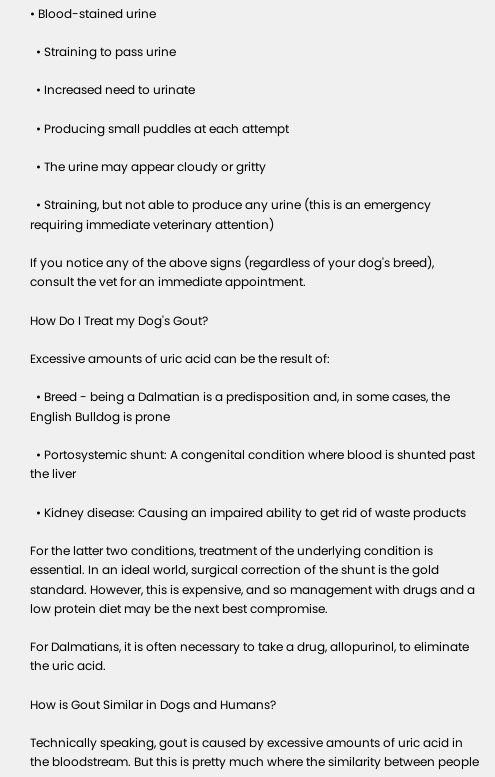• Blood-stained urine

  • Straining to pass urine

  • Increased need to urinate

  • Producing small puddles at each attempt

  • The urine may appear cloudy or gritty

  • Straining, but not able to produce any urine (this is an emergency requiring immediate veterinary attention)

If you notice any of the above signs (regardless of your dog's breed), consult the vet for an immediate appointment.

How Do I Treat my Dog's Gout?

Excessive amounts of uric acid can be the result of:

  • Breed - being a Dalmatian is a predisposition and, in some cases, the English Bulldog is prone

  • Portosystemic shunt: A congenital condition where blood is shunted past the liver

  • Kidney disease: Causing an impaired ability to get rid of waste products

For the latter two conditions, treatment of the underlying condition is essential. In an ideal world, surgical correction of the shunt is the gold standard. However, this is expensive, and so management with drugs and a low protein diet may be the next best compromise.

For Dalmatians, it is often necessary to take a drug, allopurinol, to eliminate the uric acid.

How is Gout Similar in Dogs and Humans?

Technically speaking, gout is caused by excessive amounts of uric acid in the bloodstream. But this is pretty much where the similarity between people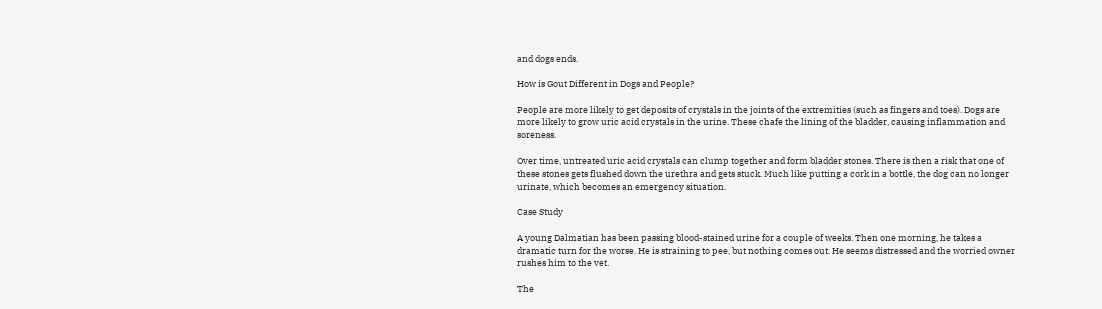and dogs ends.

How is Gout Different in Dogs and People?

People are more likely to get deposits of crystals in the joints of the extremities (such as fingers and toes). Dogs are more likely to grow uric acid crystals in the urine. These chafe the lining of the bladder, causing inflammation and soreness.

Over time, untreated uric acid crystals can clump together and form bladder stones. There is then a risk that one of these stones gets flushed down the urethra and gets stuck. Much like putting a cork in a bottle, the dog can no longer urinate, which becomes an emergency situation.

Case Study

A young Dalmatian has been passing blood-stained urine for a couple of weeks. Then one morning, he takes a dramatic turn for the worse. He is straining to pee, but nothing comes out. He seems distressed and the worried owner rushes him to the vet.

The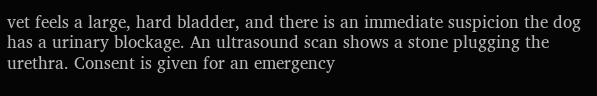vet feels a large, hard bladder, and there is an immediate suspicion the dog has a urinary blockage. An ultrasound scan shows a stone plugging the urethra. Consent is given for an emergency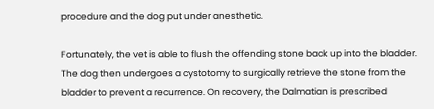procedure and the dog put under anesthetic.

Fortunately, the vet is able to flush the offending stone back up into the bladder. The dog then undergoes a cystotomy to surgically retrieve the stone from the bladder to prevent a recurrence. On recovery, the Dalmatian is prescribed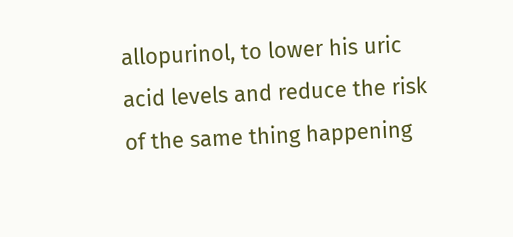allopurinol, to lower his uric acid levels and reduce the risk of the same thing happening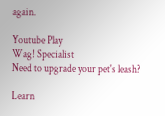again.

Youtube Play
Wag! Specialist
Need to upgrade your pet's leash?

Learn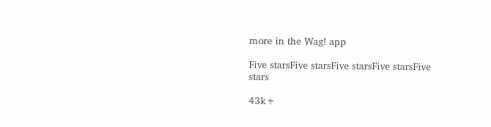more in the Wag! app

Five starsFive starsFive starsFive starsFive stars

43k+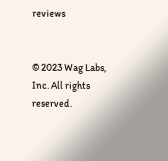reviews


© 2023 Wag Labs, Inc. All rights reserved.